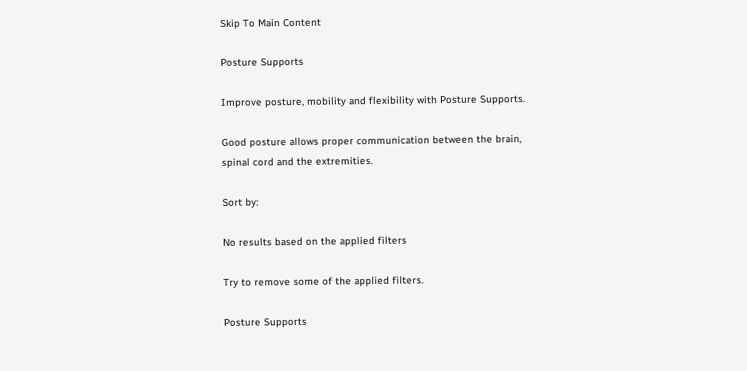Skip To Main Content

Posture Supports

Improve posture, mobility and flexibility with Posture Supports.

Good posture allows proper communication between the brain, spinal cord and the extremities.

Sort by:

No results based on the applied filters

Try to remove some of the applied filters.

Posture Supports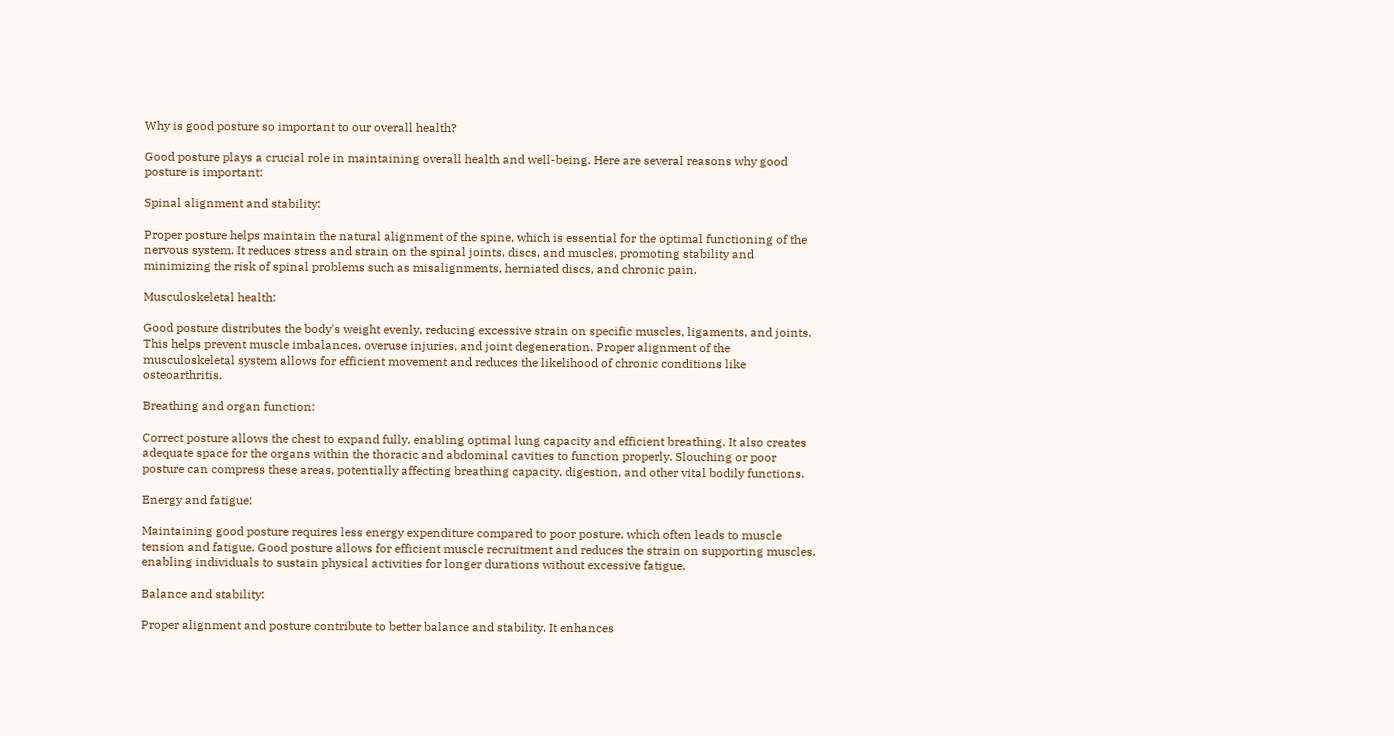Why is good posture so important to our overall health?

Good posture plays a crucial role in maintaining overall health and well-being. Here are several reasons why good posture is important:

Spinal alignment and stability:

Proper posture helps maintain the natural alignment of the spine, which is essential for the optimal functioning of the nervous system. It reduces stress and strain on the spinal joints, discs, and muscles, promoting stability and minimizing the risk of spinal problems such as misalignments, herniated discs, and chronic pain.

Musculoskeletal health:

Good posture distributes the body's weight evenly, reducing excessive strain on specific muscles, ligaments, and joints. This helps prevent muscle imbalances, overuse injuries, and joint degeneration. Proper alignment of the musculoskeletal system allows for efficient movement and reduces the likelihood of chronic conditions like osteoarthritis.

Breathing and organ function:

Correct posture allows the chest to expand fully, enabling optimal lung capacity and efficient breathing. It also creates adequate space for the organs within the thoracic and abdominal cavities to function properly. Slouching or poor posture can compress these areas, potentially affecting breathing capacity, digestion, and other vital bodily functions.

Energy and fatigue:

Maintaining good posture requires less energy expenditure compared to poor posture, which often leads to muscle tension and fatigue. Good posture allows for efficient muscle recruitment and reduces the strain on supporting muscles, enabling individuals to sustain physical activities for longer durations without excessive fatigue.

Balance and stability:

Proper alignment and posture contribute to better balance and stability. It enhances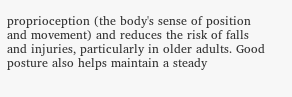proprioception (the body's sense of position and movement) and reduces the risk of falls and injuries, particularly in older adults. Good posture also helps maintain a steady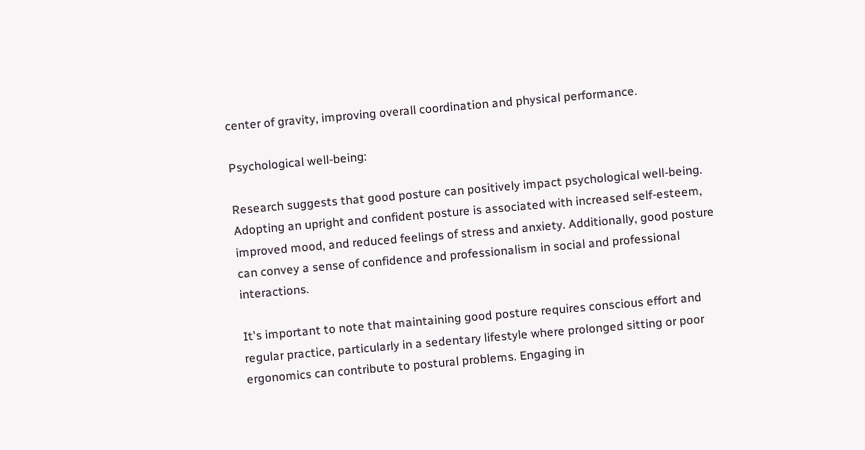center of gravity, improving overall coordination and physical performance.

Psychological well-being:

Research suggests that good posture can positively impact psychological well-being. Adopting an upright and confident posture is associated with increased self-esteem, improved mood, and reduced feelings of stress and anxiety. Additionally, good posture can convey a sense of confidence and professionalism in social and professional interactions.

It's important to note that maintaining good posture requires conscious effort and regular practice, particularly in a sedentary lifestyle where prolonged sitting or poor ergonomics can contribute to postural problems. Engaging in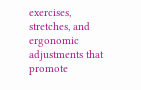exercises, stretches, and ergonomic adjustments that promote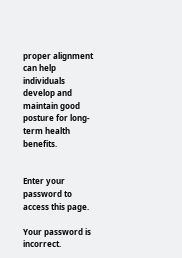proper alignment can help individuals develop and maintain good posture for long-term health benefits.


Enter your password to access this page.

Your password is incorrect.